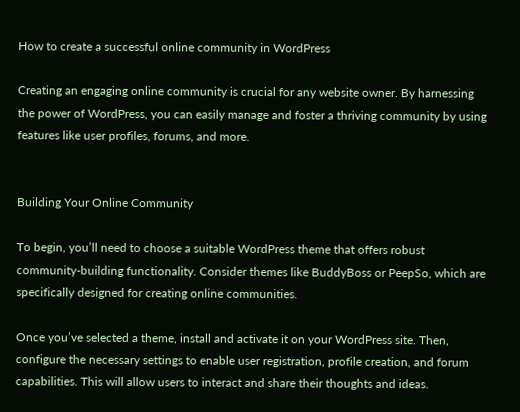How to create a successful online community in WordPress

Creating an engaging online community is crucial for any website owner. By harnessing the power of WordPress, you can easily manage and foster a thriving community by using features like user profiles, forums, and more.


Building Your Online Community

To begin, you’ll need to choose a suitable WordPress theme that offers robust community-building functionality. Consider themes like BuddyBoss or PeepSo, which are specifically designed for creating online communities.

Once you’ve selected a theme, install and activate it on your WordPress site. Then, configure the necessary settings to enable user registration, profile creation, and forum capabilities. This will allow users to interact and share their thoughts and ideas.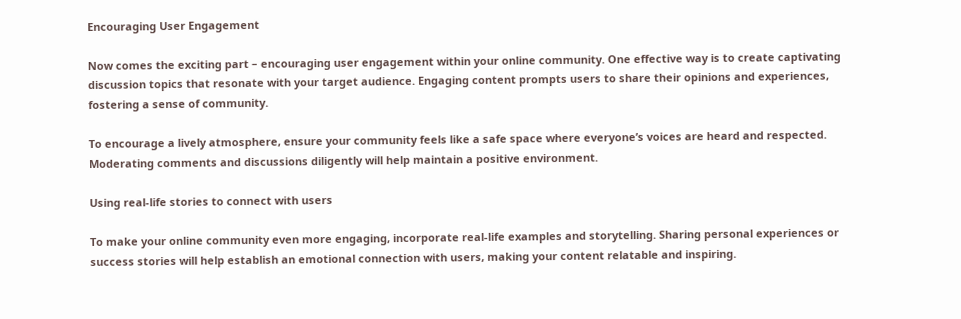Encouraging User Engagement

Now comes the exciting part – encouraging user engagement within your online community. One effective way is to create captivating discussion topics that resonate with your target audience. Engaging content prompts users to share their opinions and experiences, fostering a sense of community.

To encourage a lively atmosphere, ensure your community feels like a safe space where everyone’s voices are heard and respected. Moderating comments and discussions diligently will help maintain a positive environment.

Using real-life stories to connect with users

To make your online community even more engaging, incorporate real-life examples and storytelling. Sharing personal experiences or success stories will help establish an emotional connection with users, making your content relatable and inspiring.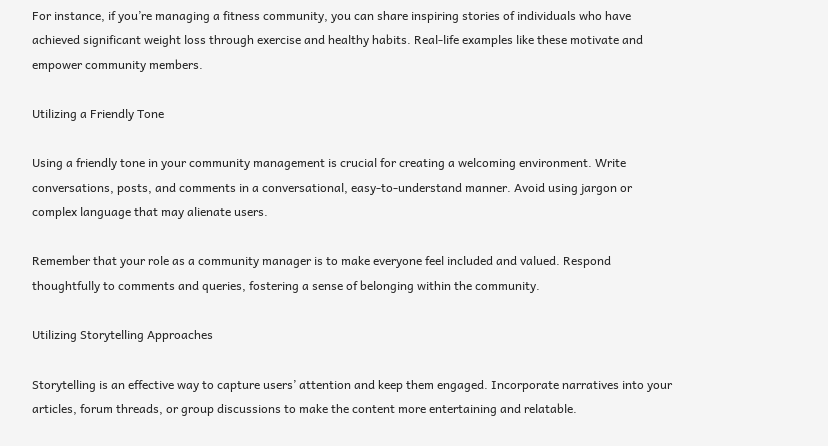For instance, if you’re managing a fitness community, you can share inspiring stories of individuals who have achieved significant weight loss through exercise and healthy habits. Real-life examples like these motivate and empower community members.

Utilizing a Friendly Tone

Using a friendly tone in your community management is crucial for creating a welcoming environment. Write conversations, posts, and comments in a conversational, easy-to-understand manner. Avoid using jargon or complex language that may alienate users.

Remember that your role as a community manager is to make everyone feel included and valued. Respond thoughtfully to comments and queries, fostering a sense of belonging within the community.

Utilizing Storytelling Approaches

Storytelling is an effective way to capture users’ attention and keep them engaged. Incorporate narratives into your articles, forum threads, or group discussions to make the content more entertaining and relatable.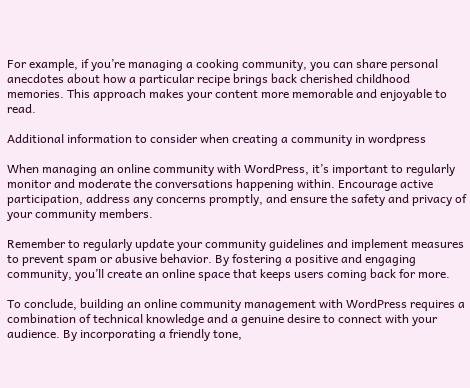For example, if you’re managing a cooking community, you can share personal anecdotes about how a particular recipe brings back cherished childhood memories. This approach makes your content more memorable and enjoyable to read.

Additional information to consider when creating a community in wordpress

When managing an online community with WordPress, it’s important to regularly monitor and moderate the conversations happening within. Encourage active participation, address any concerns promptly, and ensure the safety and privacy of your community members.

Remember to regularly update your community guidelines and implement measures to prevent spam or abusive behavior. By fostering a positive and engaging community, you’ll create an online space that keeps users coming back for more.

To conclude, building an online community management with WordPress requires a combination of technical knowledge and a genuine desire to connect with your audience. By incorporating a friendly tone,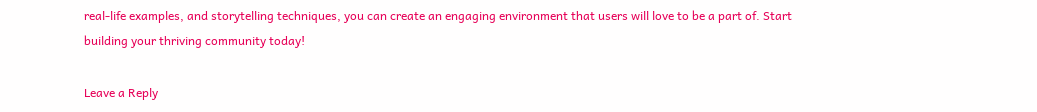real-life examples, and storytelling techniques, you can create an engaging environment that users will love to be a part of. Start building your thriving community today!

Leave a Reply